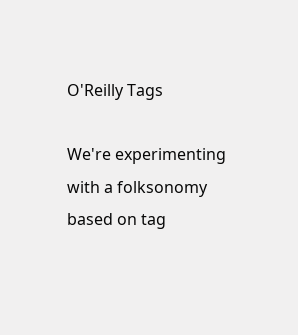O'Reilly Tags

We're experimenting with a folksonomy based on tag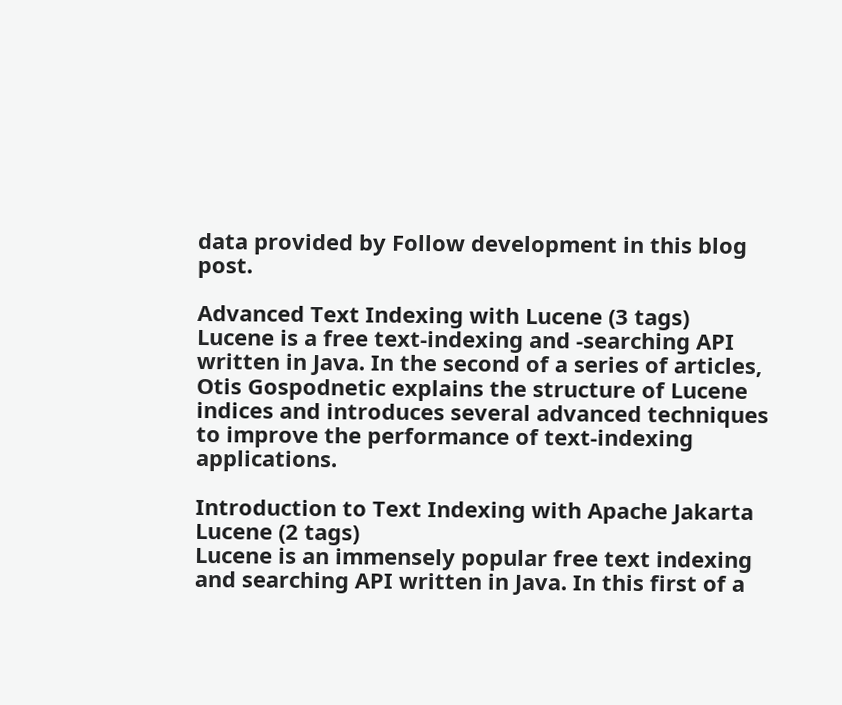data provided by Follow development in this blog post.

Advanced Text Indexing with Lucene (3 tags)
Lucene is a free text-indexing and -searching API written in Java. In the second of a series of articles, Otis Gospodnetic explains the structure of Lucene indices and introduces several advanced techniques to improve the performance of text-indexing applications.

Introduction to Text Indexing with Apache Jakarta Lucene (2 tags)
Lucene is an immensely popular free text indexing and searching API written in Java. In this first of a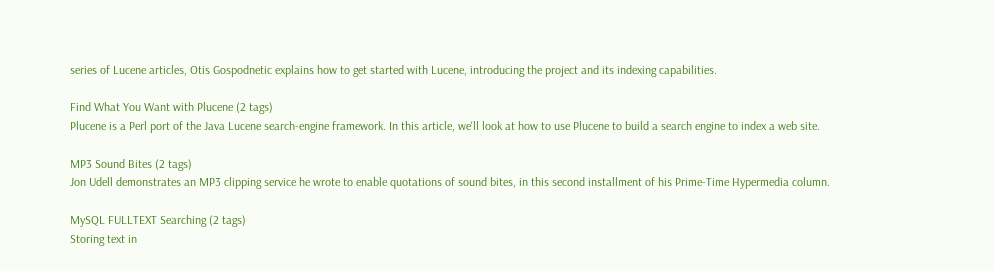series of Lucene articles, Otis Gospodnetic explains how to get started with Lucene, introducing the project and its indexing capabilities.

Find What You Want with Plucene (2 tags)
Plucene is a Perl port of the Java Lucene search-engine framework. In this article, we'll look at how to use Plucene to build a search engine to index a web site.

MP3 Sound Bites (2 tags)
Jon Udell demonstrates an MP3 clipping service he wrote to enable quotations of sound bites, in this second installment of his Prime-Time Hypermedia column.

MySQL FULLTEXT Searching (2 tags)
Storing text in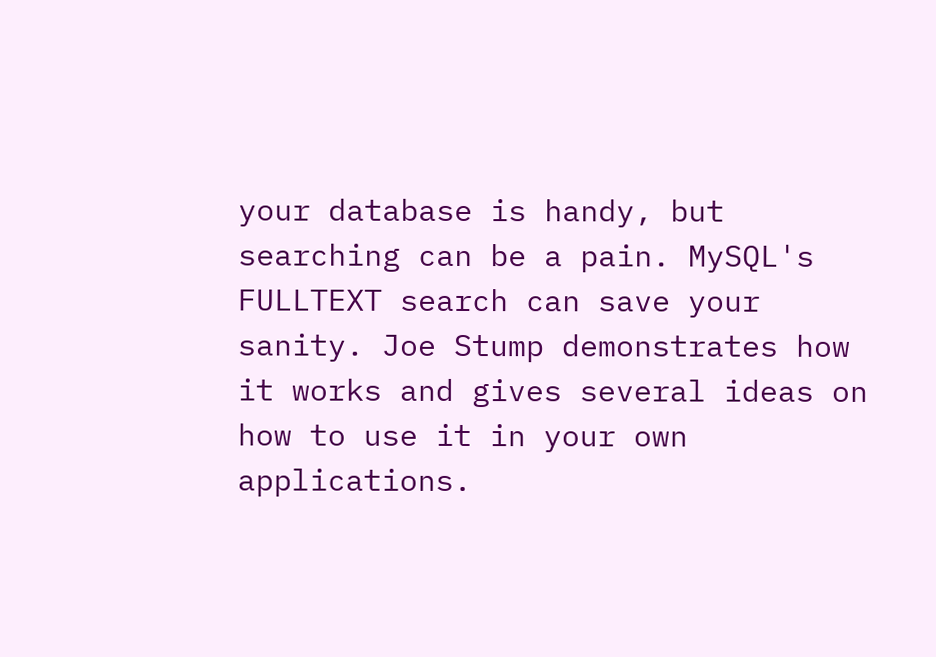your database is handy, but searching can be a pain. MySQL's FULLTEXT search can save your sanity. Joe Stump demonstrates how it works and gives several ideas on how to use it in your own applications.